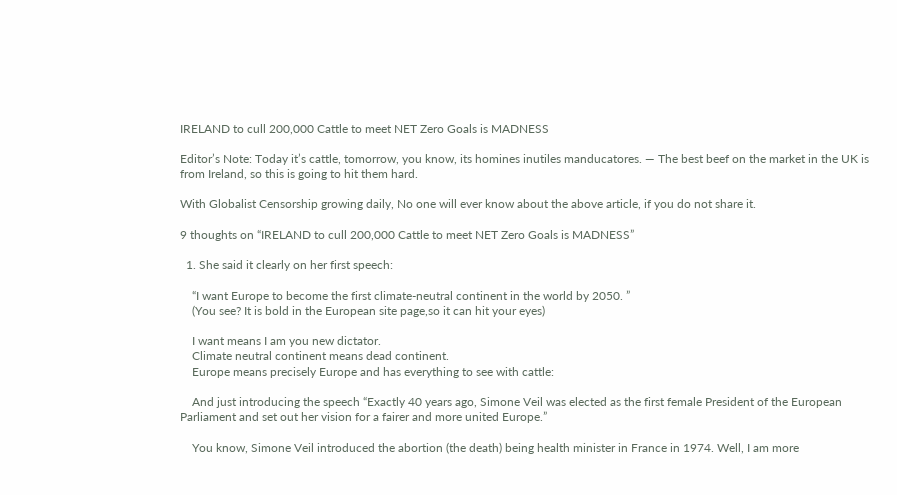IRELAND to cull 200,000 Cattle to meet NET Zero Goals is MADNESS

Editor’s Note: Today it’s cattle, tomorrow, you know, its homines inutiles manducatores. — The best beef on the market in the UK is from Ireland, so this is going to hit them hard.

With Globalist Censorship growing daily, No one will ever know about the above article, if you do not share it.

9 thoughts on “IRELAND to cull 200,000 Cattle to meet NET Zero Goals is MADNESS”

  1. She said it clearly on her first speech:

    “I want Europe to become the first climate-neutral continent in the world by 2050. ”
    (You see? It is bold in the European site page,so it can hit your eyes)

    I want means I am you new dictator.
    Climate neutral continent means dead continent.
    Europe means precisely Europe and has everything to see with cattle:

    And just introducing the speech “Exactly 40 years ago, Simone Veil was elected as the first female President of the European Parliament and set out her vision for a fairer and more united Europe.”

    You know, Simone Veil introduced the abortion (the death) being health minister in France in 1974. Well, I am more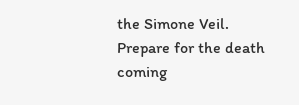the Simone Veil. Prepare for the death coming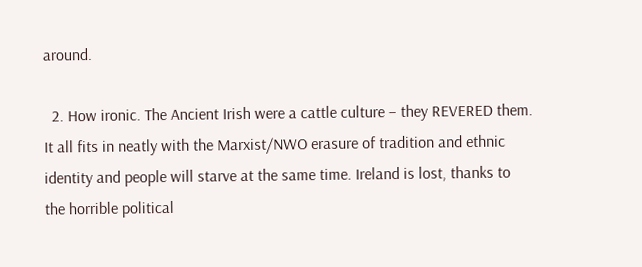around.

  2. How ironic. The Ancient Irish were a cattle culture – they REVERED them. It all fits in neatly with the Marxist/NWO erasure of tradition and ethnic identity and people will starve at the same time. Ireland is lost, thanks to the horrible political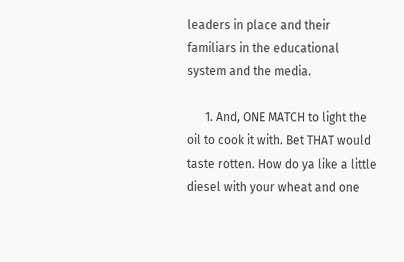leaders in place and their familiars in the educational system and the media.

      1. And, ONE MATCH to light the oil to cook it with. Bet THAT would taste rotten. How do ya like a little diesel with your wheat and one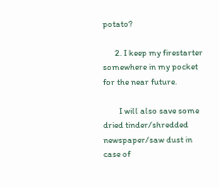potato?

      2. I keep my firestarter somewhere in my pocket for the near future.

        I will also save some dried tinder/shredded newspaper/saw dust in case of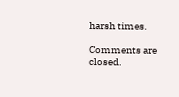harsh times.

Comments are closed.